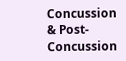Concussion & Post-Concussion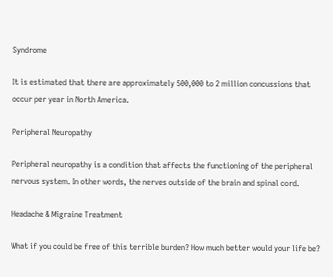Syndrome

It is estimated that there are approximately 500,000 to 2 million concussions that occur per year in North America.

Peripheral Neuropathy

Peripheral neuropathy is a condition that affects the functioning of the peripheral nervous system. In other words, the nerves outside of the brain and spinal cord.

Headache & Migraine Treatment

What if you could be free of this terrible burden? How much better would your life be?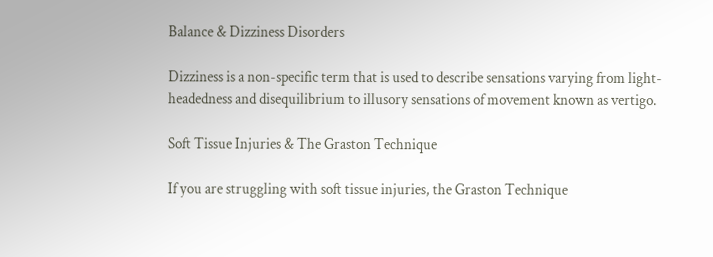Balance & Dizziness Disorders

Dizziness is a non-specific term that is used to describe sensations varying from light-headedness and disequilibrium to illusory sensations of movement known as vertigo.

Soft Tissue Injuries & The Graston Technique

If you are struggling with soft tissue injuries, the Graston Technique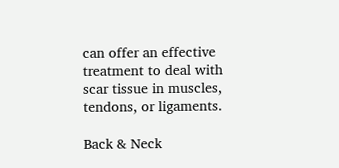can offer an effective treatment to deal with scar tissue in muscles, tendons, or ligaments.

Back & Neck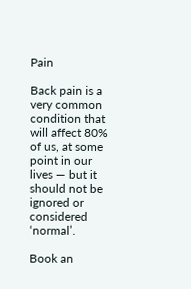Pain

Back pain is a very common condition that will affect 80% of us, at some point in our lives — but it should not be ignored or considered ‘normal’.

Book an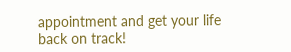appointment and get your life back on track!